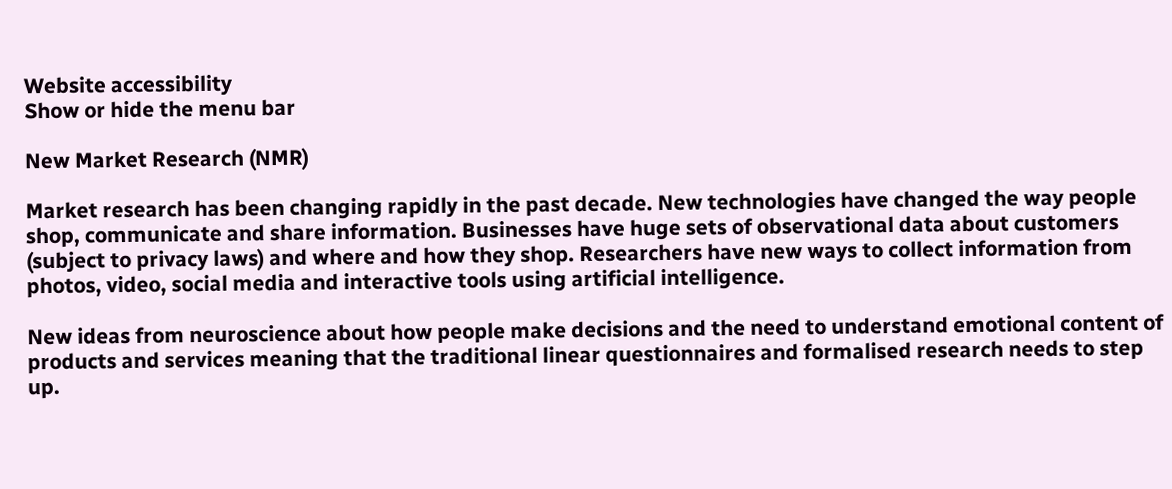Website accessibility
Show or hide the menu bar

New Market Research (NMR)

Market research has been changing rapidly in the past decade. New technologies have changed the way people shop, communicate and share information. Businesses have huge sets of observational data about customers (subject to privacy laws) and where and how they shop. Researchers have new ways to collect information from photos, video, social media and interactive tools using artificial intelligence.

New ideas from neuroscience about how people make decisions and the need to understand emotional content of products and services meaning that the traditional linear questionnaires and formalised research needs to step up.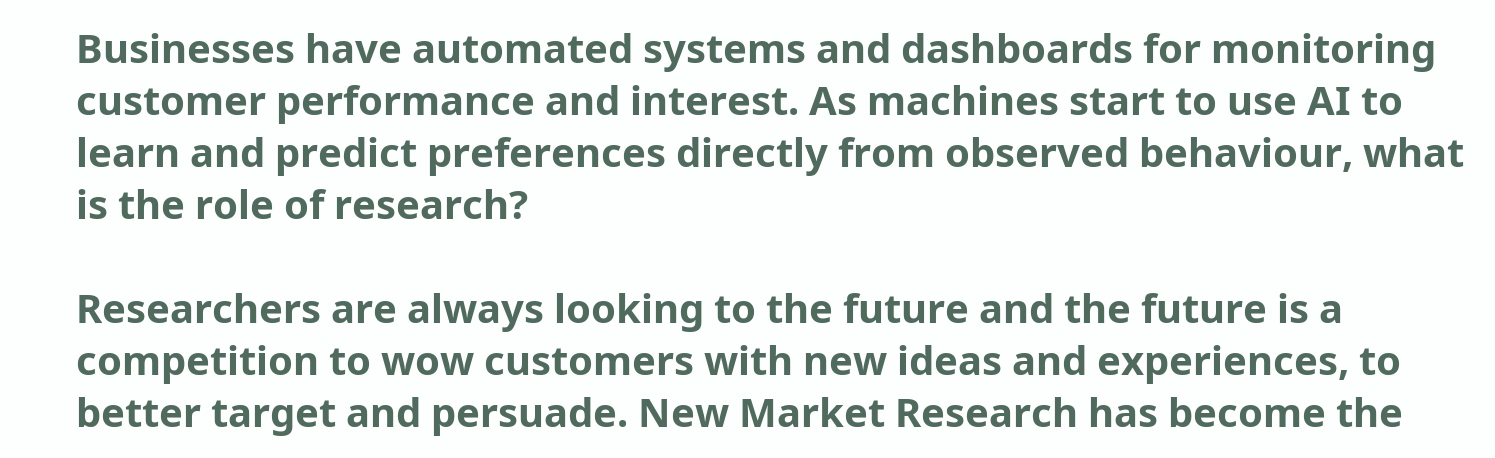Businesses have automated systems and dashboards for monitoring customer performance and interest. As machines start to use AI to learn and predict preferences directly from observed behaviour, what is the role of research?

Researchers are always looking to the future and the future is a competition to wow customers with new ideas and experiences, to better target and persuade. New Market Research has become the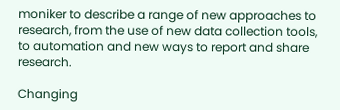moniker to describe a range of new approaches to research, from the use of new data collection tools, to automation and new ways to report and share research.

Changing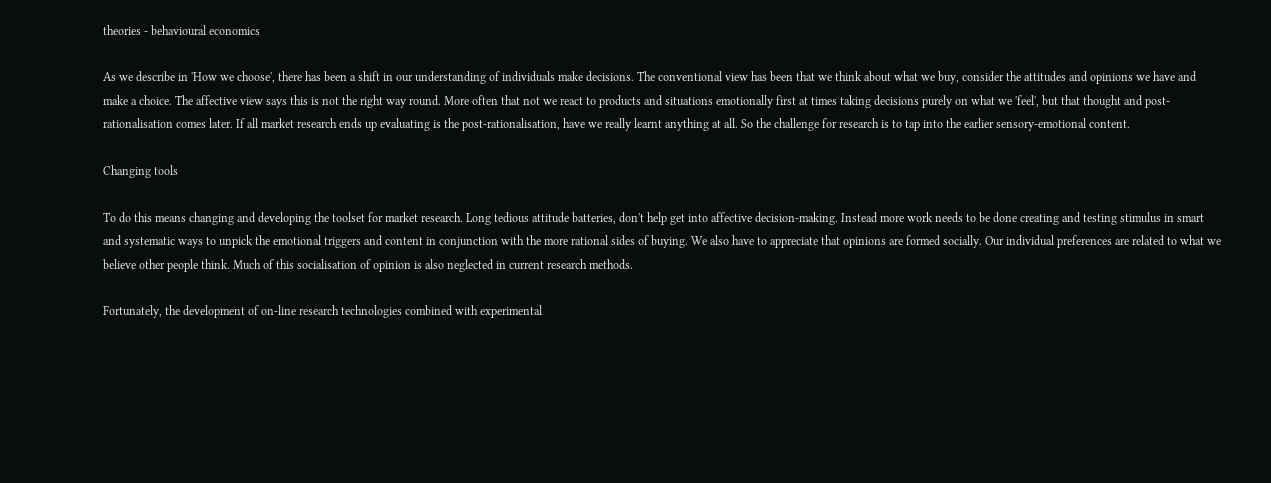theories - behavioural economics

As we describe in 'How we choose', there has been a shift in our understanding of individuals make decisions. The conventional view has been that we think about what we buy, consider the attitudes and opinions we have and make a choice. The affective view says this is not the right way round. More often that not we react to products and situations emotionally first at times taking decisions purely on what we 'feel', but that thought and post-rationalisation comes later. If all market research ends up evaluating is the post-rationalisation, have we really learnt anything at all. So the challenge for research is to tap into the earlier sensory-emotional content.

Changing tools

To do this means changing and developing the toolset for market research. Long tedious attitude batteries, don't help get into affective decision-making. Instead more work needs to be done creating and testing stimulus in smart and systematic ways to unpick the emotional triggers and content in conjunction with the more rational sides of buying. We also have to appreciate that opinions are formed socially. Our individual preferences are related to what we believe other people think. Much of this socialisation of opinion is also neglected in current research methods.

Fortunately, the development of on-line research technologies combined with experimental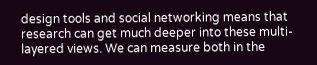design tools and social networking means that research can get much deeper into these multi-layered views. We can measure both in the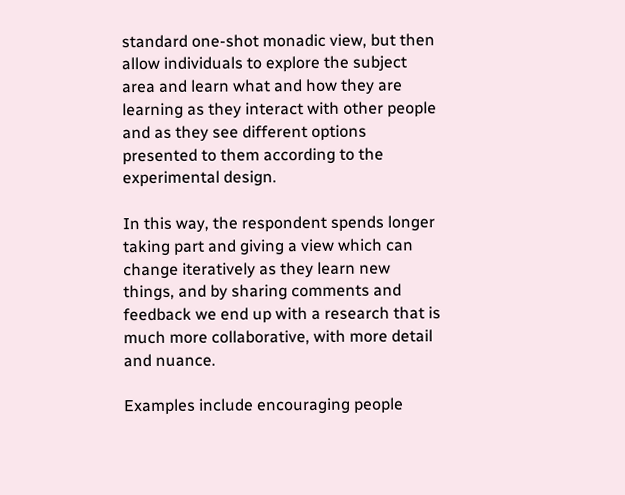standard one-shot monadic view, but then allow individuals to explore the subject area and learn what and how they are learning as they interact with other people and as they see different options presented to them according to the experimental design.

In this way, the respondent spends longer taking part and giving a view which can change iteratively as they learn new things, and by sharing comments and feedback we end up with a research that is much more collaborative, with more detail and nuance.

Examples include encouraging people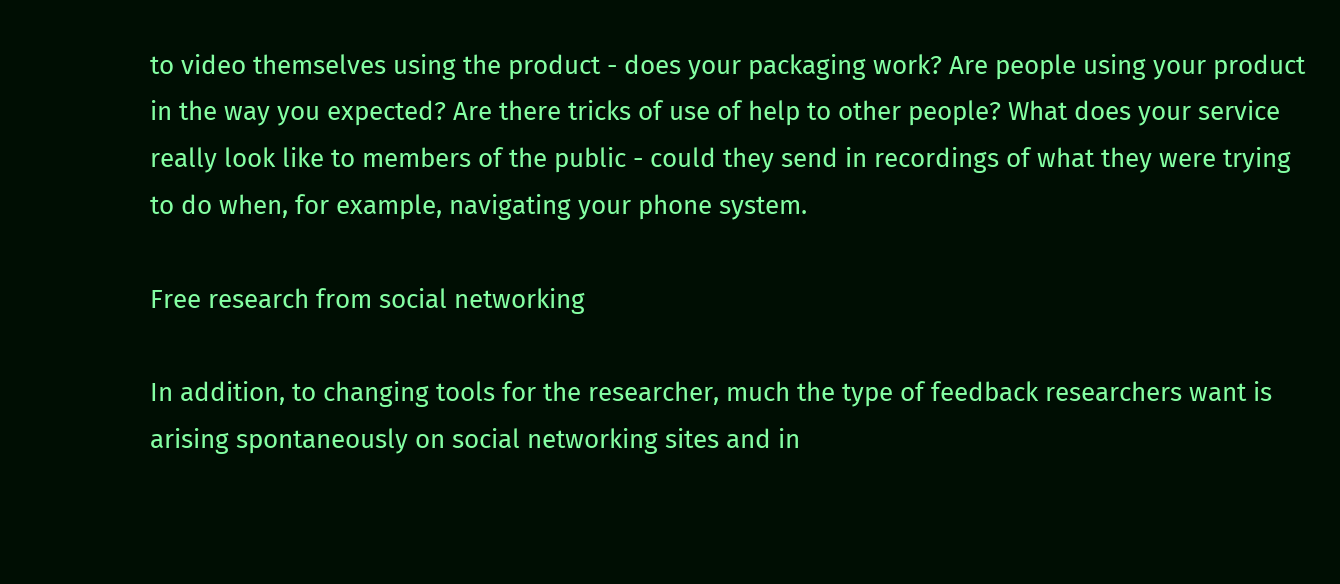to video themselves using the product - does your packaging work? Are people using your product in the way you expected? Are there tricks of use of help to other people? What does your service really look like to members of the public - could they send in recordings of what they were trying to do when, for example, navigating your phone system.

Free research from social networking

In addition, to changing tools for the researcher, much the type of feedback researchers want is arising spontaneously on social networking sites and in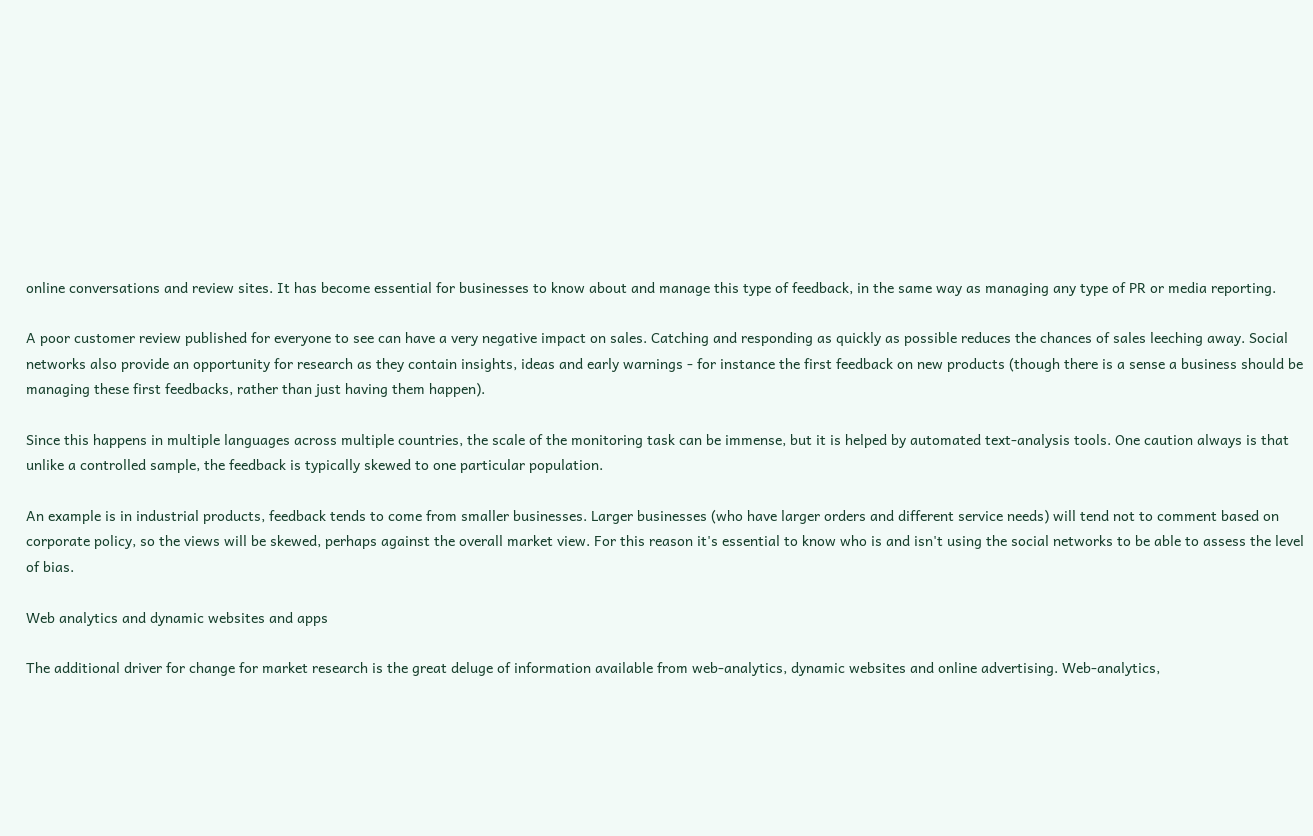online conversations and review sites. It has become essential for businesses to know about and manage this type of feedback, in the same way as managing any type of PR or media reporting.

A poor customer review published for everyone to see can have a very negative impact on sales. Catching and responding as quickly as possible reduces the chances of sales leeching away. Social networks also provide an opportunity for research as they contain insights, ideas and early warnings - for instance the first feedback on new products (though there is a sense a business should be managing these first feedbacks, rather than just having them happen).

Since this happens in multiple languages across multiple countries, the scale of the monitoring task can be immense, but it is helped by automated text-analysis tools. One caution always is that unlike a controlled sample, the feedback is typically skewed to one particular population.

An example is in industrial products, feedback tends to come from smaller businesses. Larger businesses (who have larger orders and different service needs) will tend not to comment based on corporate policy, so the views will be skewed, perhaps against the overall market view. For this reason it's essential to know who is and isn't using the social networks to be able to assess the level of bias.

Web analytics and dynamic websites and apps

The additional driver for change for market research is the great deluge of information available from web-analytics, dynamic websites and online advertising. Web-analytics,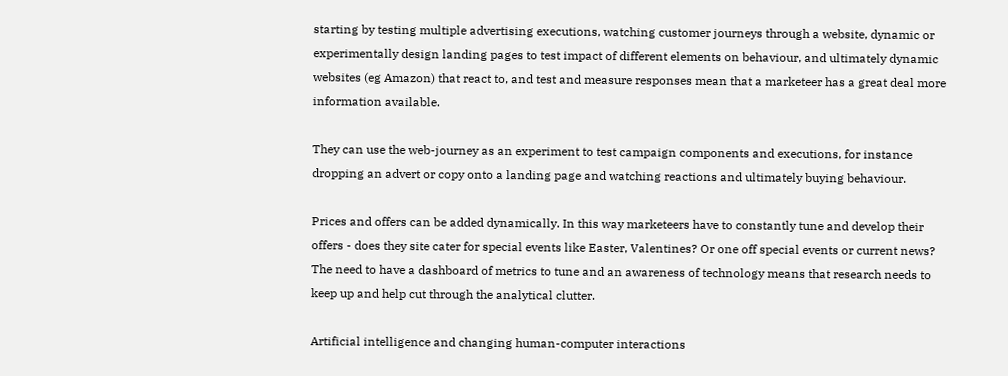starting by testing multiple advertising executions, watching customer journeys through a website, dynamic or experimentally design landing pages to test impact of different elements on behaviour, and ultimately dynamic websites (eg Amazon) that react to, and test and measure responses mean that a marketeer has a great deal more information available.

They can use the web-journey as an experiment to test campaign components and executions, for instance dropping an advert or copy onto a landing page and watching reactions and ultimately buying behaviour.

Prices and offers can be added dynamically. In this way marketeers have to constantly tune and develop their offers - does they site cater for special events like Easter, Valentines? Or one off special events or current news? The need to have a dashboard of metrics to tune and an awareness of technology means that research needs to keep up and help cut through the analytical clutter.

Artificial intelligence and changing human-computer interactions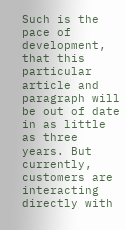Such is the pace of development, that this particular article and paragraph will be out of date in as little as three years. But currently, customers are interacting directly with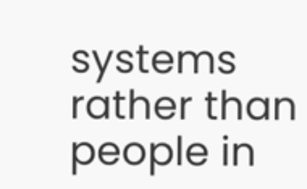systems rather than people in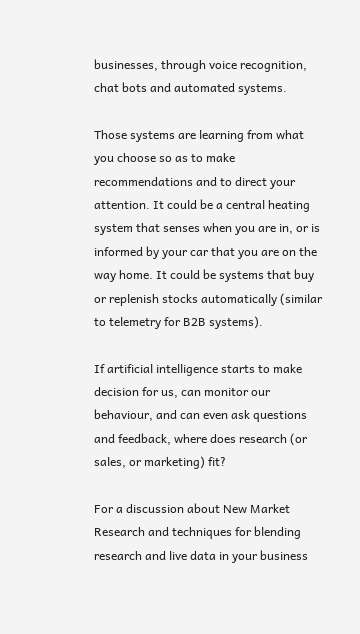businesses, through voice recognition, chat bots and automated systems.

Those systems are learning from what you choose so as to make recommendations and to direct your attention. It could be a central heating system that senses when you are in, or is informed by your car that you are on the way home. It could be systems that buy or replenish stocks automatically (similar to telemetry for B2B systems).

If artificial intelligence starts to make decision for us, can monitor our behaviour, and can even ask questions and feedback, where does research (or sales, or marketing) fit?

For a discussion about New Market Research and techniques for blending research and live data in your business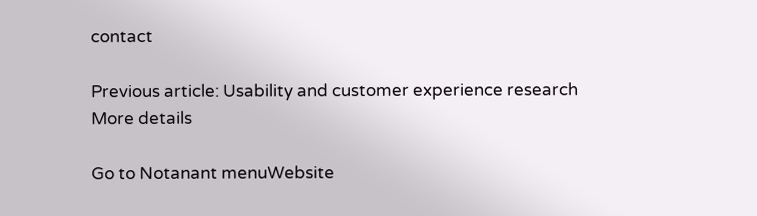contact

Previous article: Usability and customer experience research
More details

Go to Notanant menuWebsite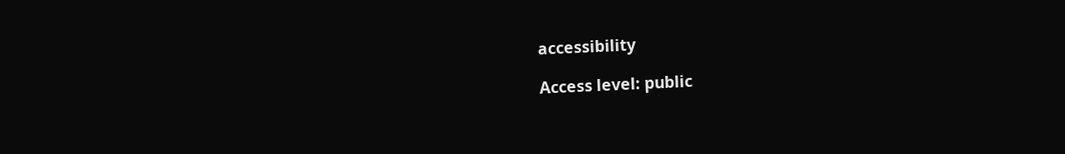accessibility

Access level: public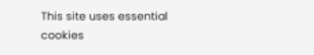This site uses essential cookies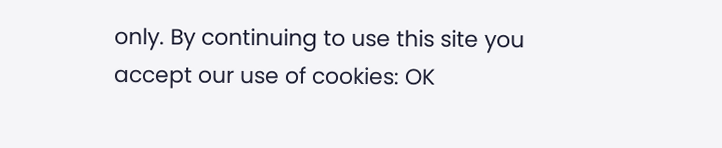only. By continuing to use this site you accept our use of cookies: OK